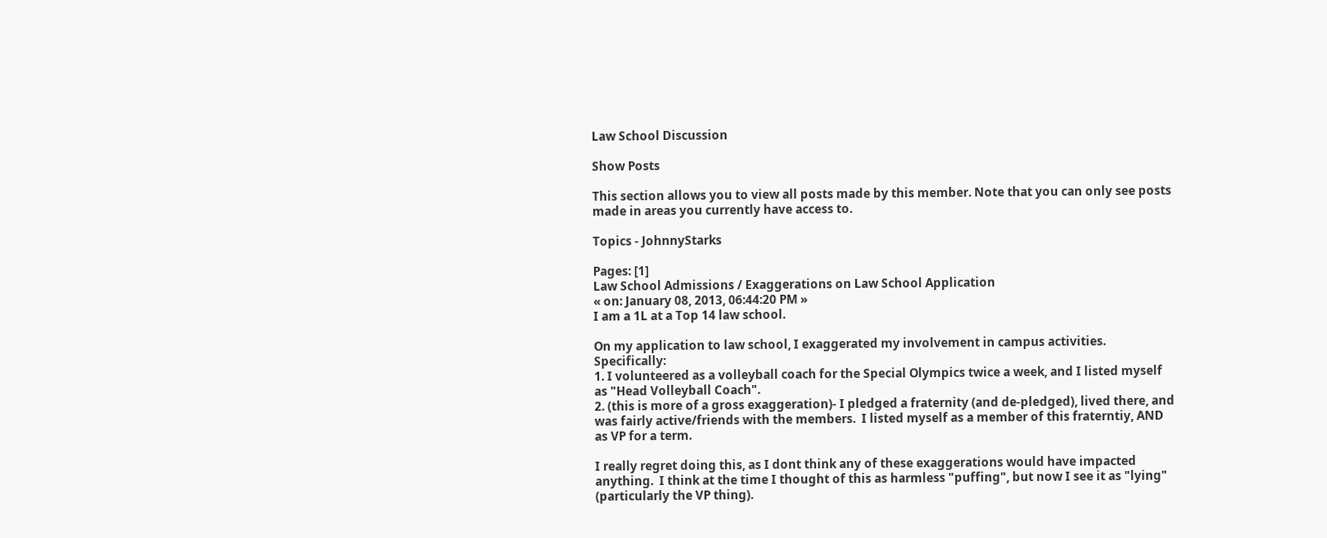Law School Discussion

Show Posts

This section allows you to view all posts made by this member. Note that you can only see posts made in areas you currently have access to.

Topics - JohnnyStarks

Pages: [1]
Law School Admissions / Exaggerations on Law School Application
« on: January 08, 2013, 06:44:20 PM »
I am a 1L at a Top 14 law school.

On my application to law school, I exaggerated my involvement in campus activities.  Specifically:
1. I volunteered as a volleyball coach for the Special Olympics twice a week, and I listed myself as "Head Volleyball Coach".
2. (this is more of a gross exaggeration)- I pledged a fraternity (and de-pledged), lived there, and was fairly active/friends with the members.  I listed myself as a member of this fraterntiy, AND as VP for a term.

I really regret doing this, as I dont think any of these exaggerations would have impacted anything.  I think at the time I thought of this as harmless "puffing", but now I see it as "lying" (particularly the VP thing).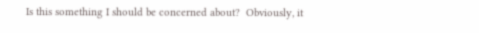Is this something I should be concerned about?  Obviously, it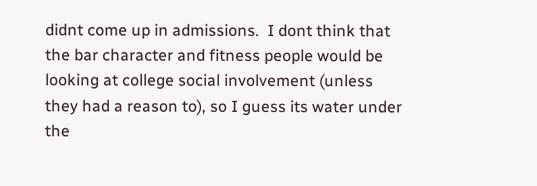didnt come up in admissions.  I dont think that the bar character and fitness people would be looking at college social involvement (unless they had a reason to), so I guess its water under the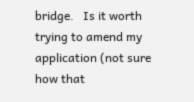bridge.   Is it worth trying to amend my application (not sure how that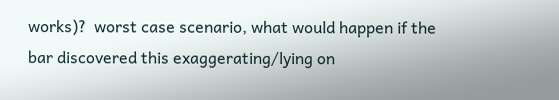works)?  worst case scenario, what would happen if the bar discovered this exaggerating/lying on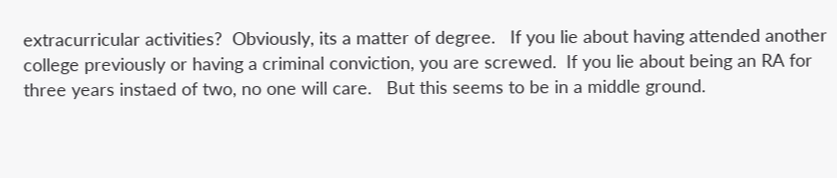extracurricular activities?  Obviously, its a matter of degree.   If you lie about having attended another college previously or having a criminal conviction, you are screwed.  If you lie about being an RA for three years instaed of two, no one will care.   But this seems to be in a middle ground.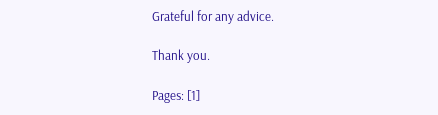Grateful for any advice.

Thank you.

Pages: [1]